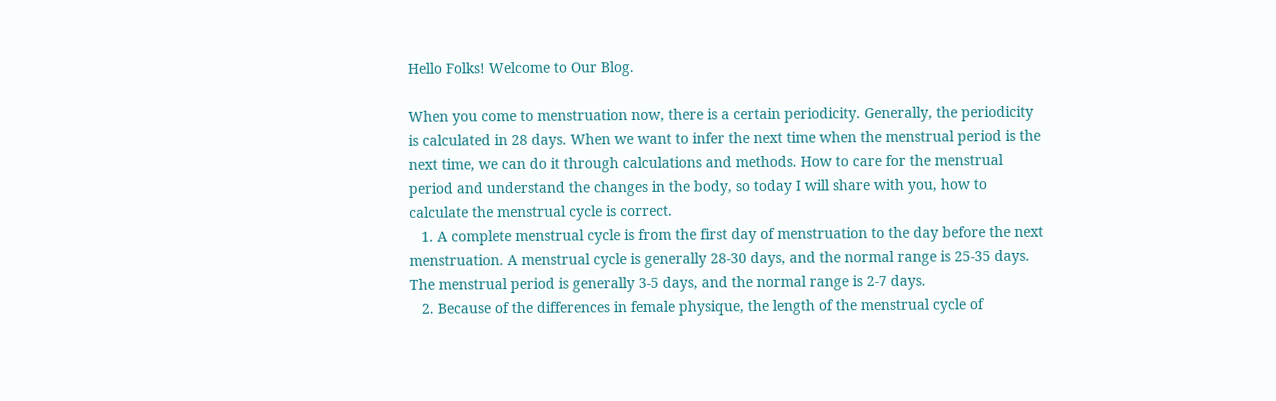Hello Folks! Welcome to Our Blog.

When you come to menstruation now, there is a certain periodicity. Generally, the periodicity is calculated in 28 days. When we want to infer the next time when the menstrual period is the next time, we can do it through calculations and methods. How to care for the menstrual period and understand the changes in the body, so today I will share with you, how to calculate the menstrual cycle is correct.
   1. A complete menstrual cycle is from the first day of menstruation to the day before the next menstruation. A menstrual cycle is generally 28-30 days, and the normal range is 25-35 days. The menstrual period is generally 3-5 days, and the normal range is 2-7 days.
   2. Because of the differences in female physique, the length of the menstrual cycle of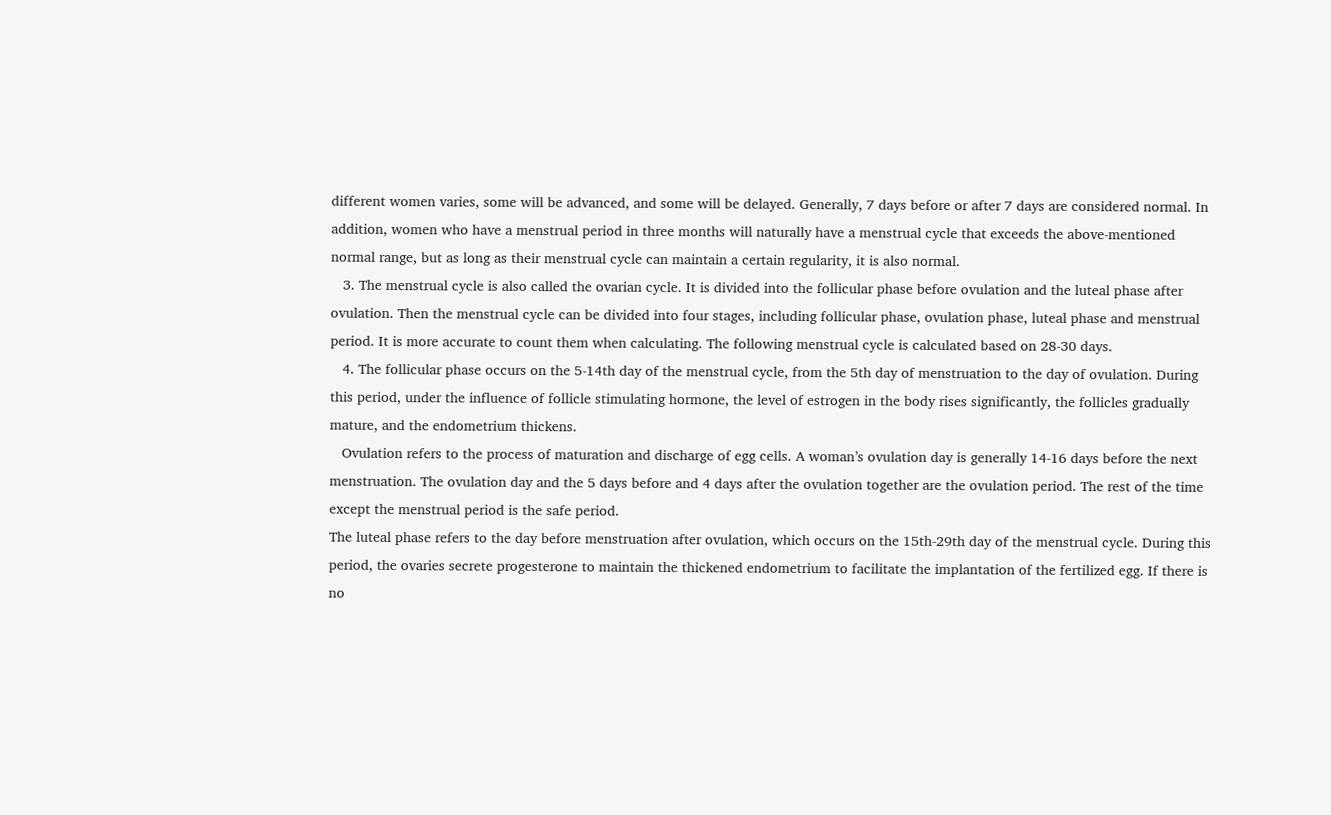different women varies, some will be advanced, and some will be delayed. Generally, 7 days before or after 7 days are considered normal. In addition, women who have a menstrual period in three months will naturally have a menstrual cycle that exceeds the above-mentioned normal range, but as long as their menstrual cycle can maintain a certain regularity, it is also normal.
   3. The menstrual cycle is also called the ovarian cycle. It is divided into the follicular phase before ovulation and the luteal phase after ovulation. Then the menstrual cycle can be divided into four stages, including follicular phase, ovulation phase, luteal phase and menstrual period. It is more accurate to count them when calculating. The following menstrual cycle is calculated based on 28-30 days.
   4. The follicular phase occurs on the 5-14th day of the menstrual cycle, from the 5th day of menstruation to the day of ovulation. During this period, under the influence of follicle stimulating hormone, the level of estrogen in the body rises significantly, the follicles gradually mature, and the endometrium thickens.
   Ovulation refers to the process of maturation and discharge of egg cells. A woman’s ovulation day is generally 14-16 days before the next menstruation. The ovulation day and the 5 days before and 4 days after the ovulation together are the ovulation period. The rest of the time except the menstrual period is the safe period.
The luteal phase refers to the day before menstruation after ovulation, which occurs on the 15th-29th day of the menstrual cycle. During this period, the ovaries secrete progesterone to maintain the thickened endometrium to facilitate the implantation of the fertilized egg. If there is no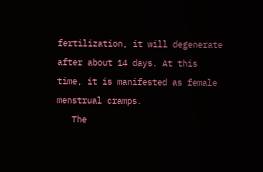fertilization, it will degenerate after about 14 days. At this time, it is manifested as female menstrual cramps.
   The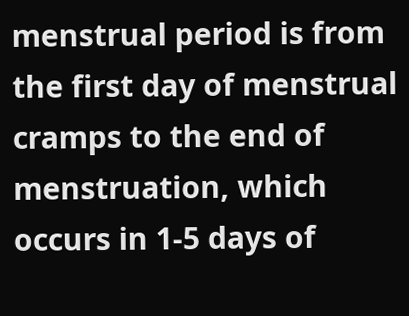menstrual period is from the first day of menstrual cramps to the end of menstruation, which occurs in 1-5 days of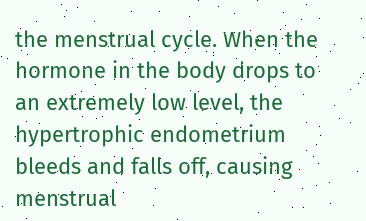the menstrual cycle. When the hormone in the body drops to an extremely low level, the hypertrophic endometrium bleeds and falls off, causing menstrual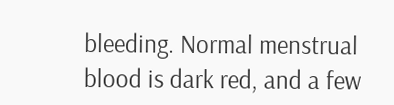bleeding. Normal menstrual blood is dark red, and a few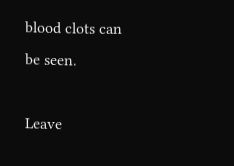blood clots can be seen.

Leave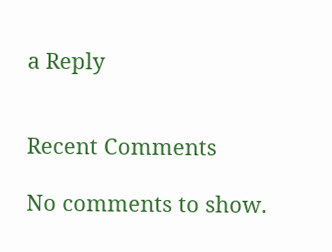a Reply


Recent Comments

No comments to show.